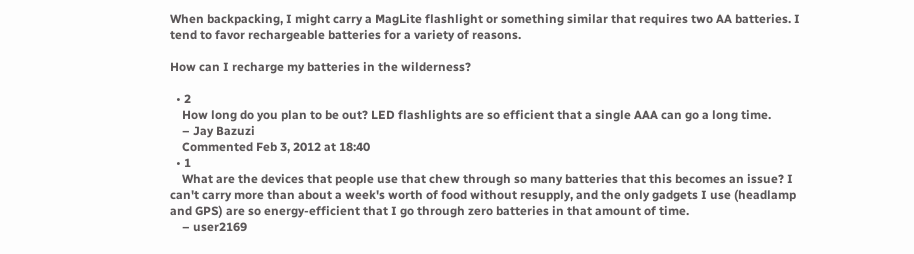When backpacking, I might carry a MagLite flashlight or something similar that requires two AA batteries. I tend to favor rechargeable batteries for a variety of reasons.

How can I recharge my batteries in the wilderness?

  • 2
    How long do you plan to be out? LED flashlights are so efficient that a single AAA can go a long time.
    – Jay Bazuzi
    Commented Feb 3, 2012 at 18:40
  • 1
    What are the devices that people use that chew through so many batteries that this becomes an issue? I can't carry more than about a week's worth of food without resupply, and the only gadgets I use (headlamp and GPS) are so energy-efficient that I go through zero batteries in that amount of time.
    – user2169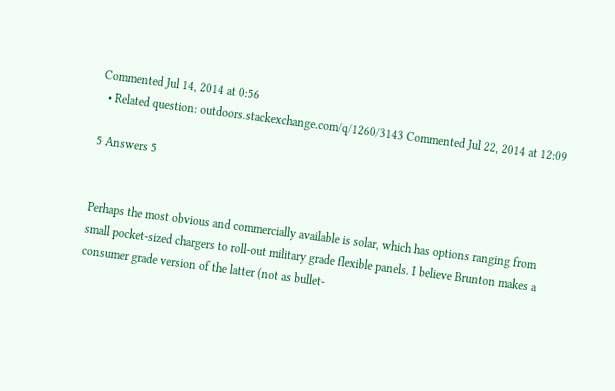Commented Jul 14, 2014 at 0:56
  • Related question: outdoors.stackexchange.com/q/1260/3143 Commented Jul 22, 2014 at 12:09

5 Answers 5


Perhaps the most obvious and commercially available is solar, which has options ranging from small pocket-sized chargers to roll-out military grade flexible panels. I believe Brunton makes a consumer grade version of the latter (not as bullet-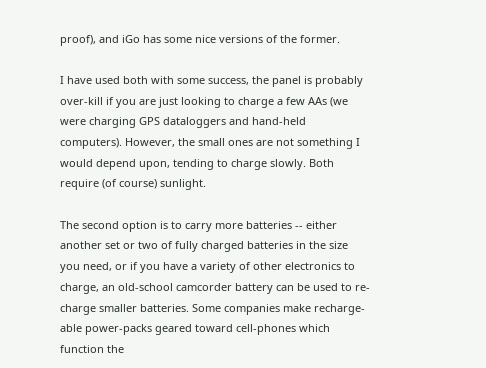proof), and iGo has some nice versions of the former.

I have used both with some success, the panel is probably over-kill if you are just looking to charge a few AAs (we were charging GPS dataloggers and hand-held computers). However, the small ones are not something I would depend upon, tending to charge slowly. Both require (of course) sunlight.

The second option is to carry more batteries -- either another set or two of fully charged batteries in the size you need, or if you have a variety of other electronics to charge, an old-school camcorder battery can be used to re-charge smaller batteries. Some companies make recharge-able power-packs geared toward cell-phones which function the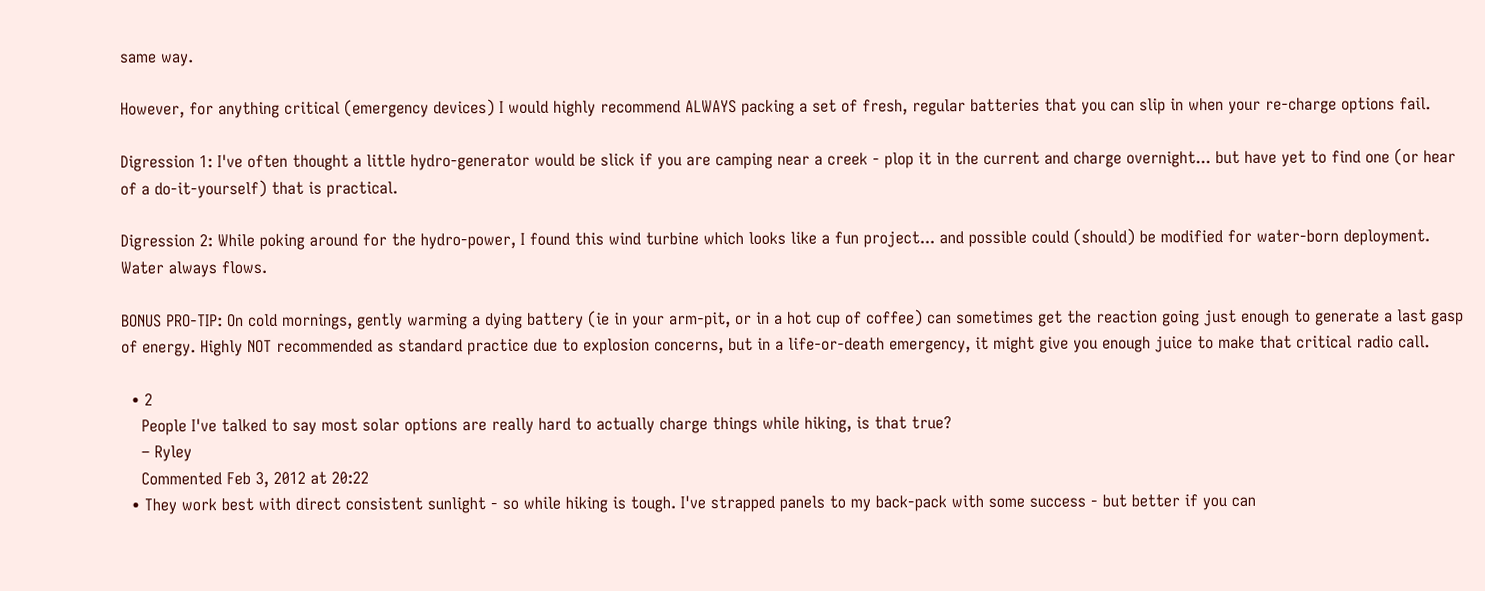same way.

However, for anything critical (emergency devices) I would highly recommend ALWAYS packing a set of fresh, regular batteries that you can slip in when your re-charge options fail.

Digression 1: I've often thought a little hydro-generator would be slick if you are camping near a creek - plop it in the current and charge overnight... but have yet to find one (or hear of a do-it-yourself) that is practical.

Digression 2: While poking around for the hydro-power, I found this wind turbine which looks like a fun project... and possible could (should) be modified for water-born deployment. Water always flows.

BONUS PRO-TIP: On cold mornings, gently warming a dying battery (ie in your arm-pit, or in a hot cup of coffee) can sometimes get the reaction going just enough to generate a last gasp of energy. Highly NOT recommended as standard practice due to explosion concerns, but in a life-or-death emergency, it might give you enough juice to make that critical radio call.

  • 2
    People I've talked to say most solar options are really hard to actually charge things while hiking, is that true?
    – Ryley
    Commented Feb 3, 2012 at 20:22
  • They work best with direct consistent sunlight - so while hiking is tough. I've strapped panels to my back-pack with some success - but better if you can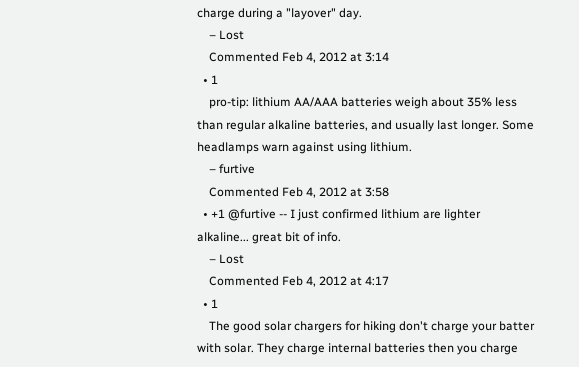charge during a "layover" day.
    – Lost
    Commented Feb 4, 2012 at 3:14
  • 1
    pro-tip: lithium AA/AAA batteries weigh about 35% less than regular alkaline batteries, and usually last longer. Some headlamps warn against using lithium.
    – furtive
    Commented Feb 4, 2012 at 3:58
  • +1 @furtive -- I just confirmed lithium are lighter alkaline... great bit of info.
    – Lost
    Commented Feb 4, 2012 at 4:17
  • 1
    The good solar chargers for hiking don't charge your batter with solar. They charge internal batteries then you charge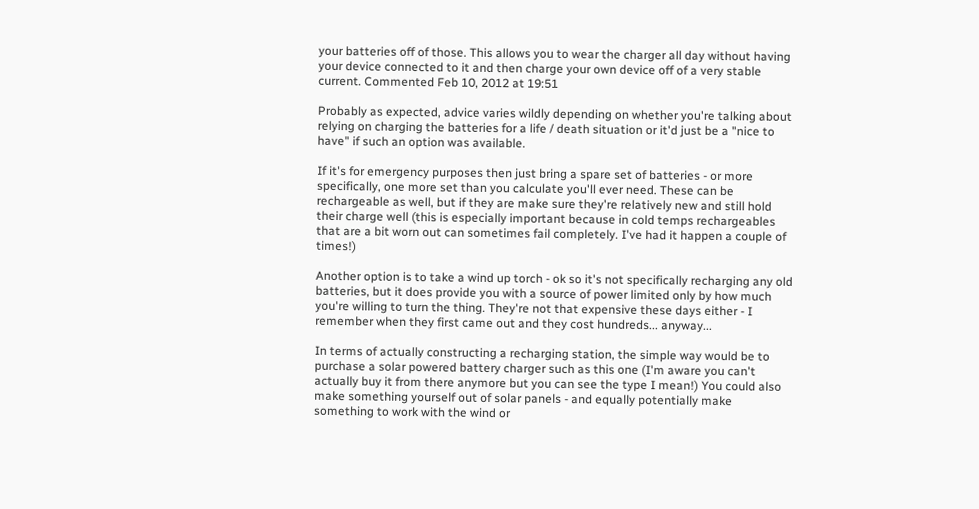your batteries off of those. This allows you to wear the charger all day without having your device connected to it and then charge your own device off of a very stable current. Commented Feb 10, 2012 at 19:51

Probably as expected, advice varies wildly depending on whether you're talking about relying on charging the batteries for a life / death situation or it'd just be a "nice to have" if such an option was available.

If it's for emergency purposes then just bring a spare set of batteries - or more specifically, one more set than you calculate you'll ever need. These can be rechargeable as well, but if they are make sure they're relatively new and still hold their charge well (this is especially important because in cold temps rechargeables that are a bit worn out can sometimes fail completely. I've had it happen a couple of times!)

Another option is to take a wind up torch - ok so it's not specifically recharging any old batteries, but it does provide you with a source of power limited only by how much you're willing to turn the thing. They're not that expensive these days either - I remember when they first came out and they cost hundreds... anyway...

In terms of actually constructing a recharging station, the simple way would be to purchase a solar powered battery charger such as this one (I'm aware you can't actually buy it from there anymore but you can see the type I mean!) You could also make something yourself out of solar panels - and equally potentially make something to work with the wind or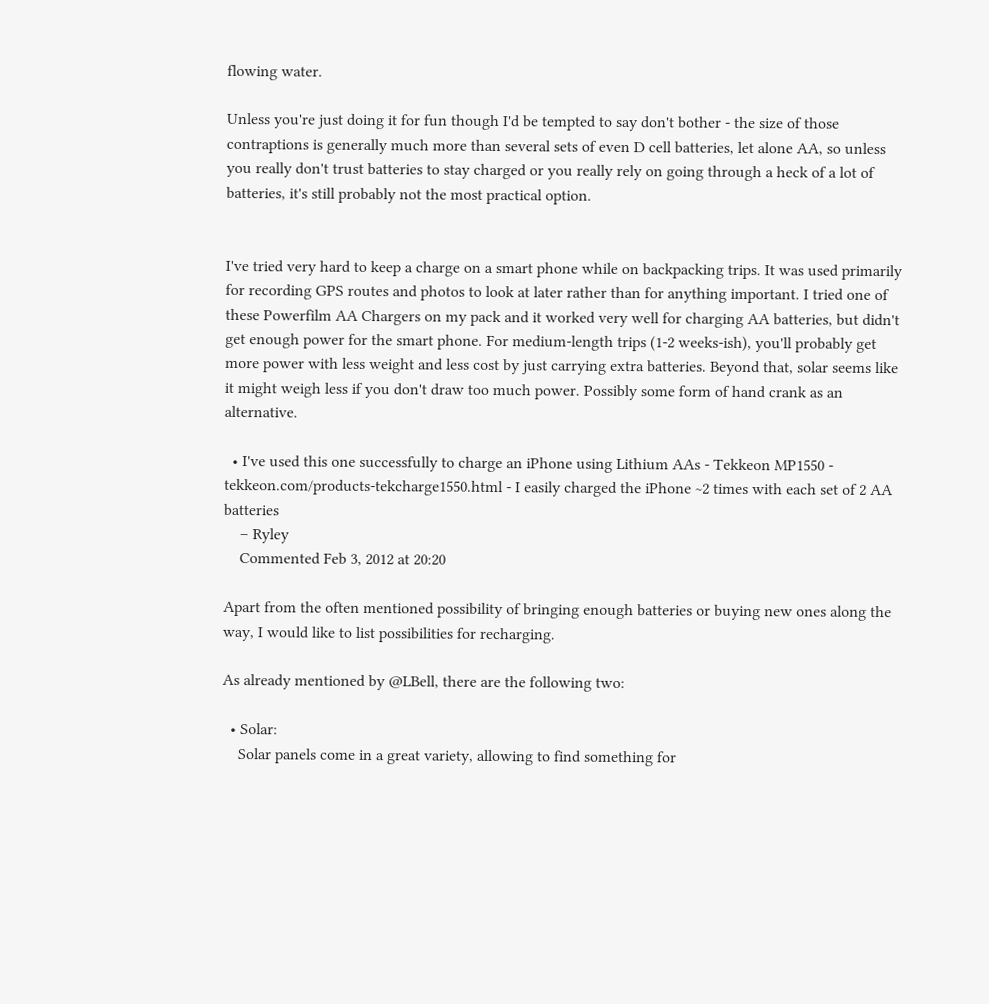flowing water.

Unless you're just doing it for fun though I'd be tempted to say don't bother - the size of those contraptions is generally much more than several sets of even D cell batteries, let alone AA, so unless you really don't trust batteries to stay charged or you really rely on going through a heck of a lot of batteries, it's still probably not the most practical option.


I've tried very hard to keep a charge on a smart phone while on backpacking trips. It was used primarily for recording GPS routes and photos to look at later rather than for anything important. I tried one of these Powerfilm AA Chargers on my pack and it worked very well for charging AA batteries, but didn't get enough power for the smart phone. For medium-length trips (1-2 weeks-ish), you'll probably get more power with less weight and less cost by just carrying extra batteries. Beyond that, solar seems like it might weigh less if you don't draw too much power. Possibly some form of hand crank as an alternative.

  • I've used this one successfully to charge an iPhone using Lithium AAs - Tekkeon MP1550 - tekkeon.com/products-tekcharge1550.html - I easily charged the iPhone ~2 times with each set of 2 AA batteries
    – Ryley
    Commented Feb 3, 2012 at 20:20

Apart from the often mentioned possibility of bringing enough batteries or buying new ones along the way, I would like to list possibilities for recharging.

As already mentioned by @LBell, there are the following two:

  • Solar:
    Solar panels come in a great variety, allowing to find something for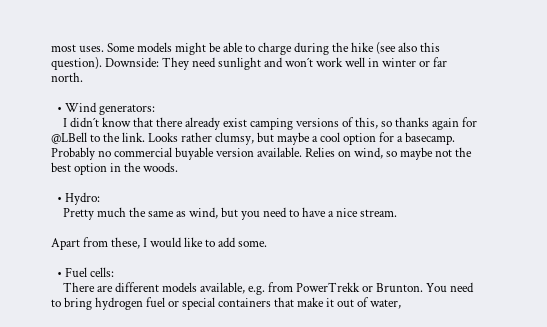most uses. Some models might be able to charge during the hike (see also this question). Downside: They need sunlight and won´t work well in winter or far north.

  • Wind generators:
    I didn´t know that there already exist camping versions of this, so thanks again for @LBell to the link. Looks rather clumsy, but maybe a cool option for a basecamp. Probably no commercial buyable version available. Relies on wind, so maybe not the best option in the woods.

  • Hydro:
    Pretty much the same as wind, but you need to have a nice stream.

Apart from these, I would like to add some.

  • Fuel cells:
    There are different models available, e.g. from PowerTrekk or Brunton. You need to bring hydrogen fuel or special containers that make it out of water,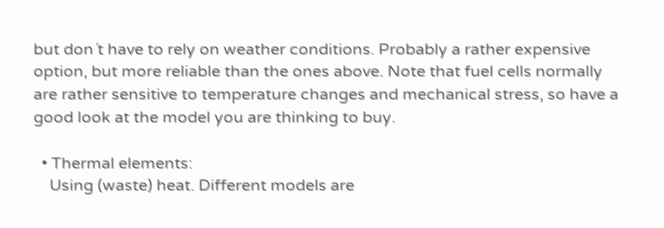but don´t have to rely on weather conditions. Probably a rather expensive option, but more reliable than the ones above. Note that fuel cells normally are rather sensitive to temperature changes and mechanical stress, so have a good look at the model you are thinking to buy.

  • Thermal elements:
    Using (waste) heat. Different models are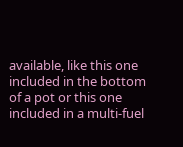available, like this one included in the bottom of a pot or this one included in a multi-fuel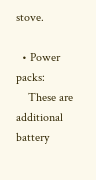stove.

  • Power packs:
    These are additional battery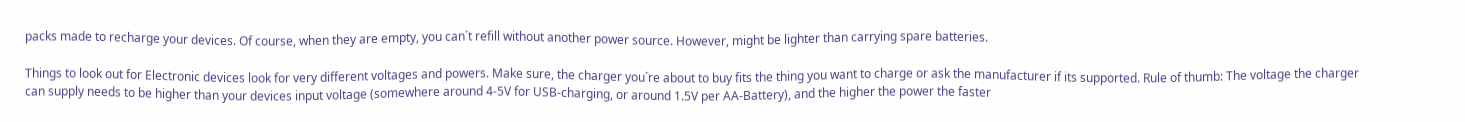packs made to recharge your devices. Of course, when they are empty, you can´t refill without another power source. However, might be lighter than carrying spare batteries.

Things to look out for Electronic devices look for very different voltages and powers. Make sure, the charger you´re about to buy fits the thing you want to charge or ask the manufacturer if its supported. Rule of thumb: The voltage the charger can supply needs to be higher than your devices input voltage (somewhere around 4-5V for USB-charging, or around 1.5V per AA-Battery), and the higher the power the faster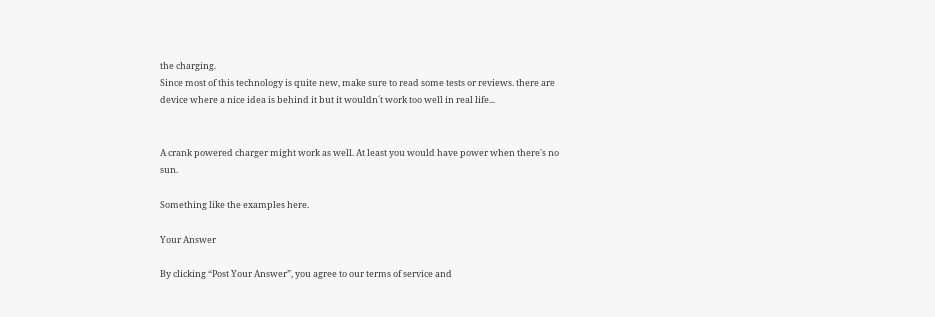the charging.
Since most of this technology is quite new, make sure to read some tests or reviews. there are device where a nice idea is behind it but it wouldn´t work too well in real life...


A crank powered charger might work as well. At least you would have power when there's no sun.

Something like the examples here.

Your Answer

By clicking “Post Your Answer”, you agree to our terms of service and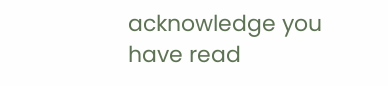acknowledge you have read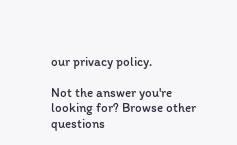our privacy policy.

Not the answer you're looking for? Browse other questions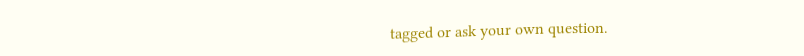tagged or ask your own question.